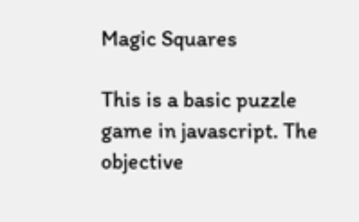Magic Squares

This is a basic puzzle game in javascript. The objective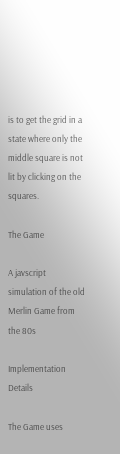is to get the grid in a state where only the middle square is not lit by clicking on the squares.

The Game

A javscript simulation of the old Merlin Game from the 80s

Implementation Details

The Game uses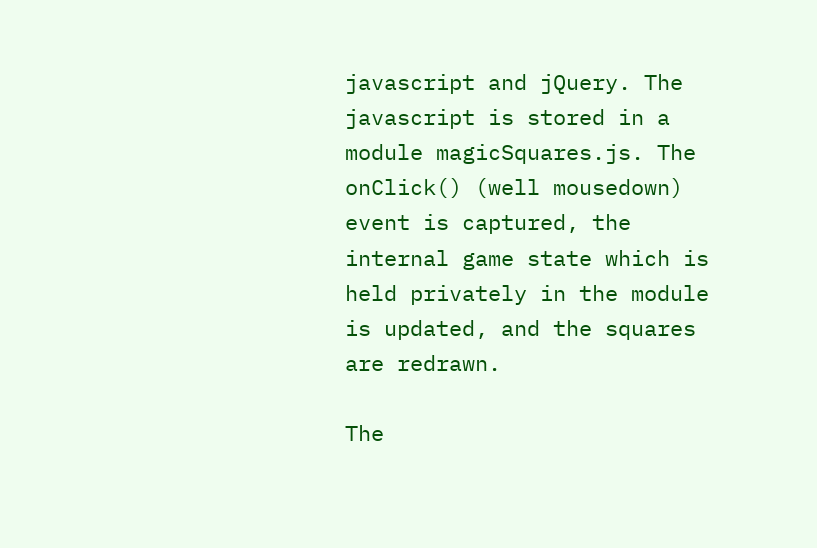javascript and jQuery. The javascript is stored in a module magicSquares.js. The onClick() (well mousedown) event is captured, the internal game state which is held privately in the module is updated, and the squares are redrawn.

The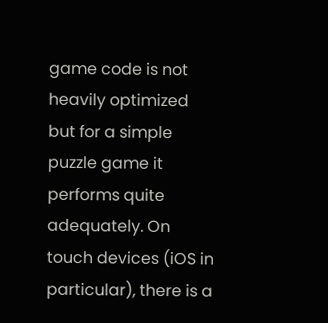game code is not heavily optimized but for a simple puzzle game it performs quite adequately. On touch devices (iOS in particular), there is a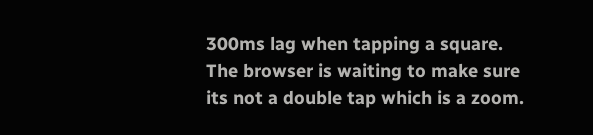300ms lag when tapping a square. The browser is waiting to make sure its not a double tap which is a zoom.